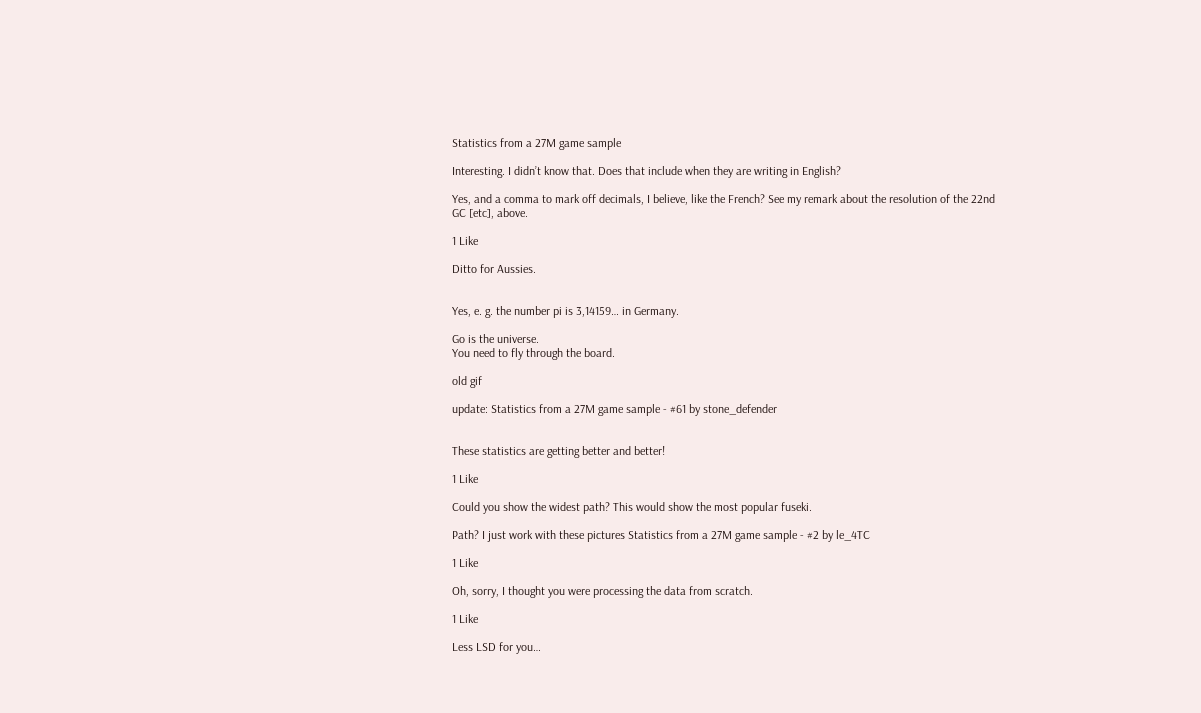Statistics from a 27M game sample

Interesting. I didn’t know that. Does that include when they are writing in English?

Yes, and a comma to mark off decimals, I believe, like the French? See my remark about the resolution of the 22nd GC [etc], above.

1 Like

Ditto for Aussies.


Yes, e. g. the number pi is 3,14159… in Germany.

Go is the universe.
You need to fly through the board.

old gif

update: Statistics from a 27M game sample - #61 by stone_defender


These statistics are getting better and better!

1 Like

Could you show the widest path? This would show the most popular fuseki.

Path? I just work with these pictures Statistics from a 27M game sample - #2 by le_4TC

1 Like

Oh, sorry, I thought you were processing the data from scratch.

1 Like

Less LSD for you…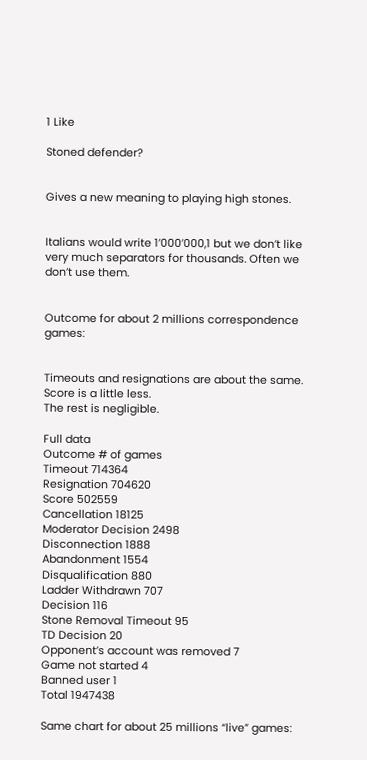1 Like

Stoned defender?


Gives a new meaning to playing high stones.


Italians would write 1’000’000,1 but we don’t like very much separators for thousands. Often we don’t use them.


Outcome for about 2 millions correspondence games:


Timeouts and resignations are about the same.
Score is a little less.
The rest is negligible.

Full data
Outcome # of games
Timeout 714364
Resignation 704620
Score 502559
Cancellation 18125
Moderator Decision 2498
Disconnection 1888
Abandonment 1554
Disqualification 880
Ladder Withdrawn 707
Decision 116
Stone Removal Timeout 95
TD Decision 20
Opponent’s account was removed 7
Game not started 4
Banned user 1
Total 1947438

Same chart for about 25 millions “live” games: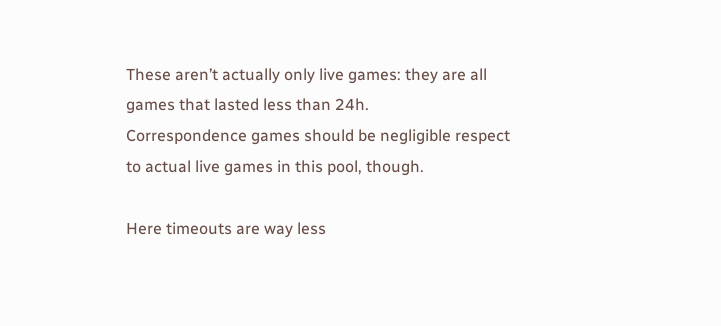These aren’t actually only live games: they are all games that lasted less than 24h.
Correspondence games should be negligible respect to actual live games in this pool, though.

Here timeouts are way less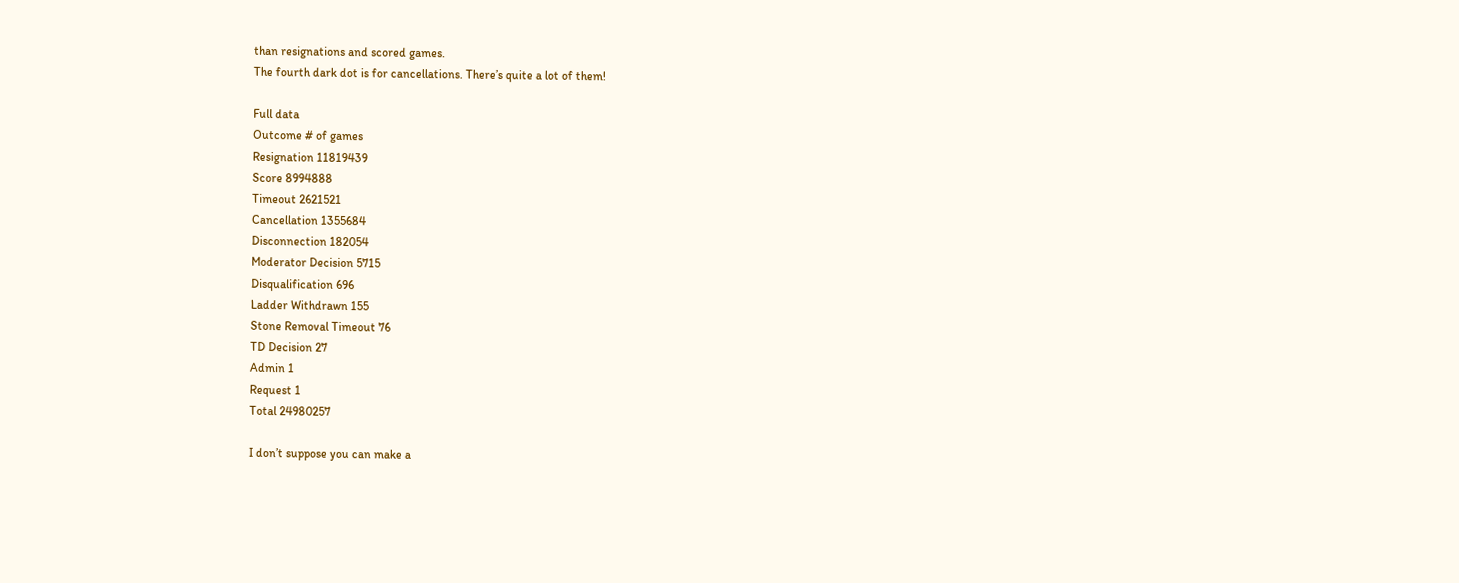than resignations and scored games.
The fourth dark dot is for cancellations. There’s quite a lot of them!

Full data
Outcome # of games
Resignation 11819439
Score 8994888
Timeout 2621521
Cancellation 1355684
Disconnection 182054
Moderator Decision 5715
Disqualification 696
Ladder Withdrawn 155
Stone Removal Timeout 76
TD Decision 27
Admin 1
Request 1
Total 24980257

I don’t suppose you can make a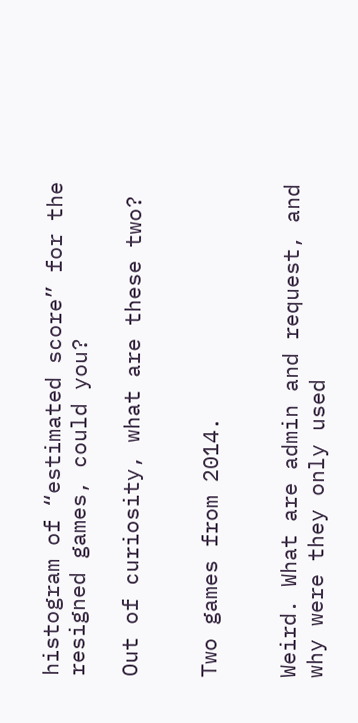histogram of “estimated score” for the resigned games, could you?

Out of curiosity, what are these two?


Two games from 2014.


Weird. What are admin and request, and why were they only used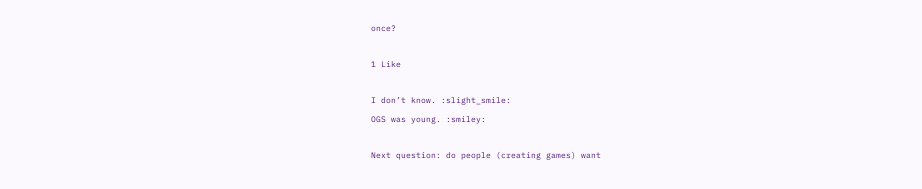once?

1 Like

I don’t know. :slight_smile:
OGS was young. :smiley:

Next question: do people (creating games) want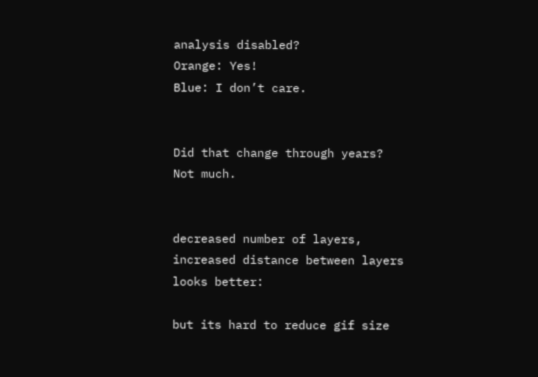analysis disabled?
Orange: Yes!
Blue: I don’t care.


Did that change through years?
Not much.


decreased number of layers, increased distance between layers
looks better:

but its hard to reduce gif size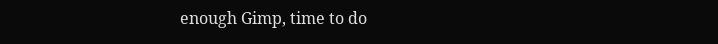enough Gimp, time to do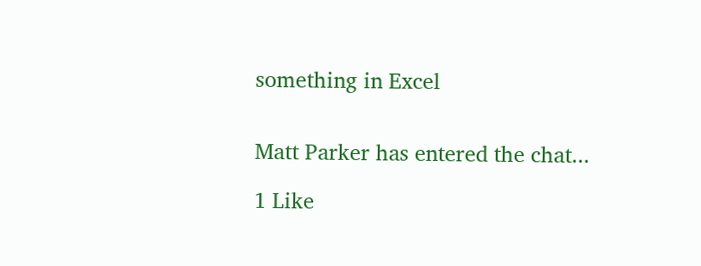something in Excel


Matt Parker has entered the chat...

1 Like